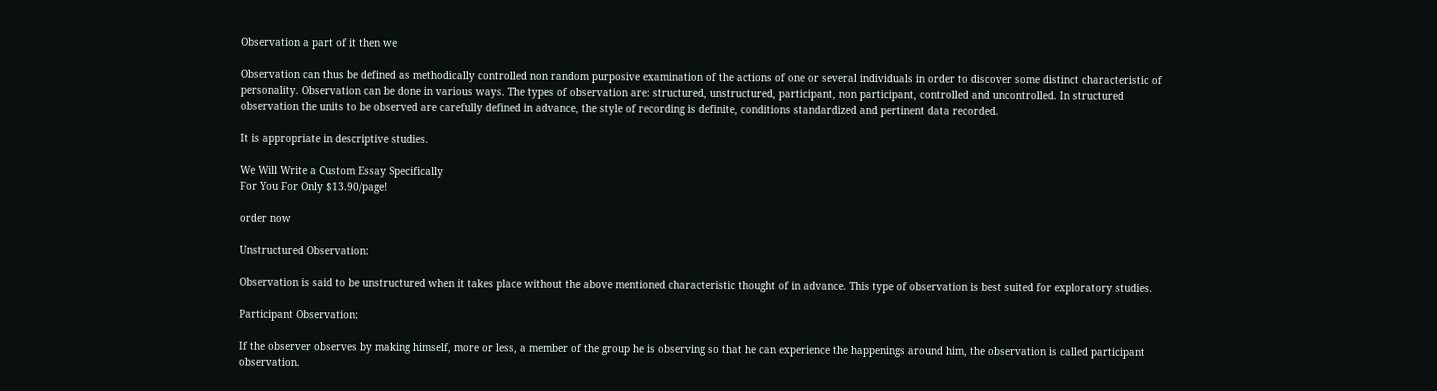Observation a part of it then we

Observation can thus be defined as methodically controlled non random purposive examination of the actions of one or several individuals in order to discover some distinct characteristic of personality. Observation can be done in various ways. The types of observation are: structured, unstructured, participant, non participant, controlled and uncontrolled. In structured observation the units to be observed are carefully defined in advance, the style of recording is definite, conditions standardized and pertinent data recorded.

It is appropriate in descriptive studies.

We Will Write a Custom Essay Specifically
For You For Only $13.90/page!

order now

Unstructured Observation:

Observation is said to be unstructured when it takes place without the above mentioned characteristic thought of in advance. This type of observation is best suited for exploratory studies.

Participant Observation:

If the observer observes by making himself, more or less, a member of the group he is observing so that he can experience the happenings around him, the observation is called participant observation.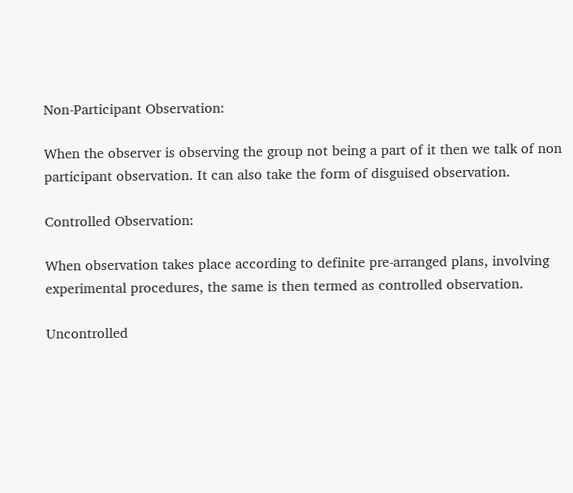Non-Participant Observation:

When the observer is observing the group not being a part of it then we talk of non participant observation. It can also take the form of disguised observation.

Controlled Observation:

When observation takes place according to definite pre-arranged plans, involving experimental procedures, the same is then termed as controlled observation.

Uncontrolled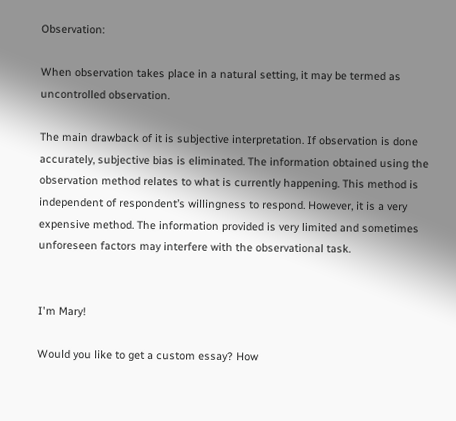Observation:

When observation takes place in a natural setting, it may be termed as uncontrolled observation.

The main drawback of it is subjective interpretation. If observation is done accurately, subjective bias is eliminated. The information obtained using the observation method relates to what is currently happening. This method is independent of respondent’s willingness to respond. However, it is a very expensive method. The information provided is very limited and sometimes unforeseen factors may interfere with the observational task.


I'm Mary!

Would you like to get a custom essay? How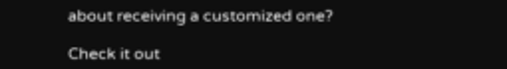about receiving a customized one?

Check it out